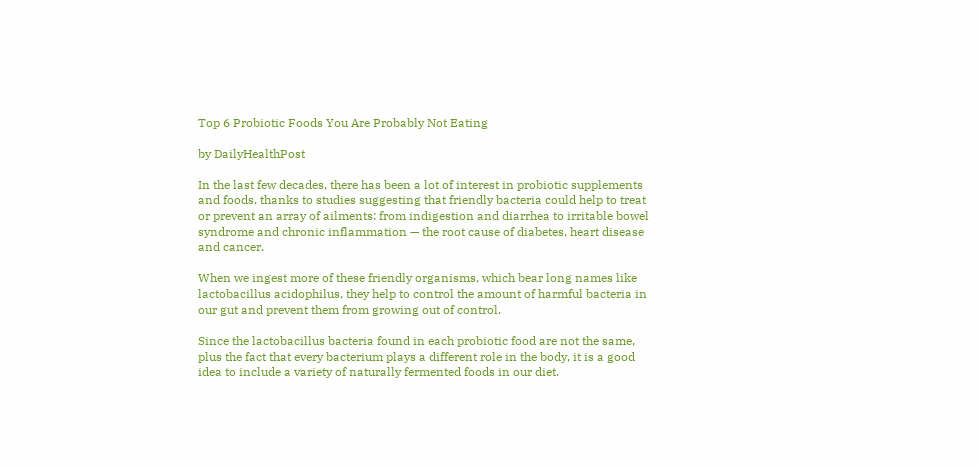Top 6 Probiotic Foods You Are Probably Not Eating

by DailyHealthPost

In the last few decades, there has been a lot of interest in probiotic supplements and foods, thanks to studies suggesting that friendly bacteria could help to treat or prevent an array of ailments: from indigestion and diarrhea to irritable bowel syndrome and chronic inflammation — the root cause of diabetes, heart disease and cancer.

When we ingest more of these friendly organisms, which bear long names like lactobacillus acidophilus, they help to control the amount of harmful bacteria in our gut and prevent them from growing out of control.

Since the lactobacillus bacteria found in each probiotic food are not the same, plus the fact that every bacterium plays a different role in the body, it is a good idea to include a variety of naturally fermented foods in our diet.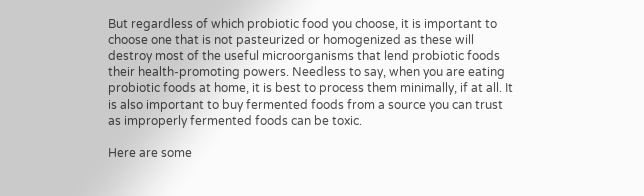But regardless of which probiotic food you choose, it is important to choose one that is not pasteurized or homogenized as these will destroy most of the useful microorganisms that lend probiotic foods their health-promoting powers. Needless to say, when you are eating probiotic foods at home, it is best to process them minimally, if at all. It is also important to buy fermented foods from a source you can trust as improperly fermented foods can be toxic.

Here are some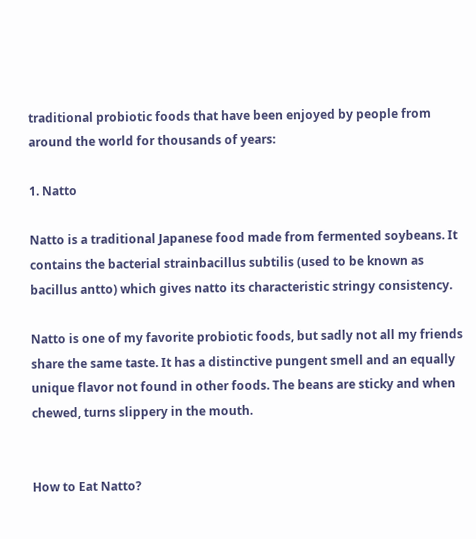traditional probiotic foods that have been enjoyed by people from around the world for thousands of years:

1. Natto

Natto is a traditional Japanese food made from fermented soybeans. It contains the bacterial strainbacillus subtilis (used to be known as bacillus antto) which gives natto its characteristic stringy consistency.

Natto is one of my favorite probiotic foods, but sadly not all my friends share the same taste. It has a distinctive pungent smell and an equally unique flavor not found in other foods. The beans are sticky and when chewed, turns slippery in the mouth.


How to Eat Natto?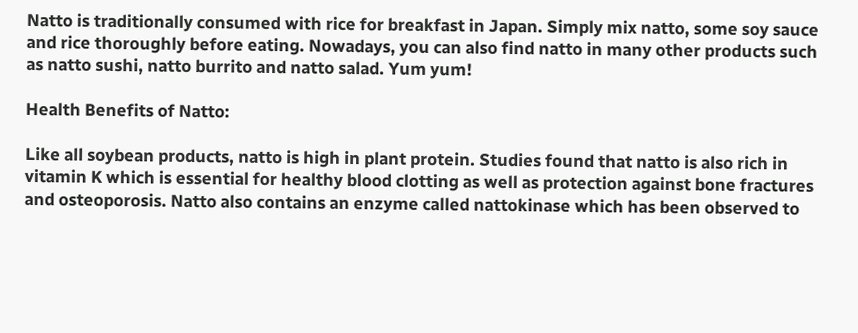Natto is traditionally consumed with rice for breakfast in Japan. Simply mix natto, some soy sauce and rice thoroughly before eating. Nowadays, you can also find natto in many other products such as natto sushi, natto burrito and natto salad. Yum yum!

Health Benefits of Natto:

Like all soybean products, natto is high in plant protein. Studies found that natto is also rich in vitamin K which is essential for healthy blood clotting as well as protection against bone fractures and osteoporosis. Natto also contains an enzyme called nattokinase which has been observed to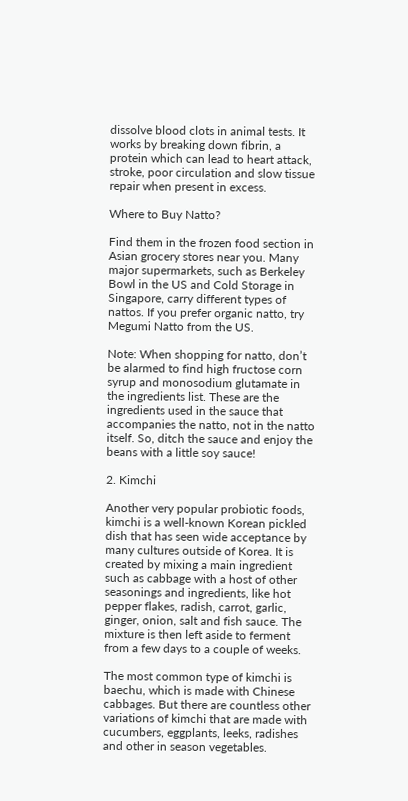dissolve blood clots in animal tests. It works by breaking down fibrin, a protein which can lead to heart attack, stroke, poor circulation and slow tissue repair when present in excess.

Where to Buy Natto?

Find them in the frozen food section in Asian grocery stores near you. Many major supermarkets, such as Berkeley Bowl in the US and Cold Storage in Singapore, carry different types of nattos. If you prefer organic natto, try Megumi Natto from the US.

Note: When shopping for natto, don’t be alarmed to find high fructose corn syrup and monosodium glutamate in the ingredients list. These are the ingredients used in the sauce that accompanies the natto, not in the natto itself. So, ditch the sauce and enjoy the beans with a little soy sauce!

2. Kimchi

Another very popular probiotic foods, kimchi is a well-known Korean pickled dish that has seen wide acceptance by many cultures outside of Korea. It is created by mixing a main ingredient such as cabbage with a host of other seasonings and ingredients, like hot pepper flakes, radish, carrot, garlic, ginger, onion, salt and fish sauce. The mixture is then left aside to ferment from a few days to a couple of weeks.

The most common type of kimchi is baechu, which is made with Chinese cabbages. But there are countless other variations of kimchi that are made with cucumbers, eggplants, leeks, radishes and other in season vegetables.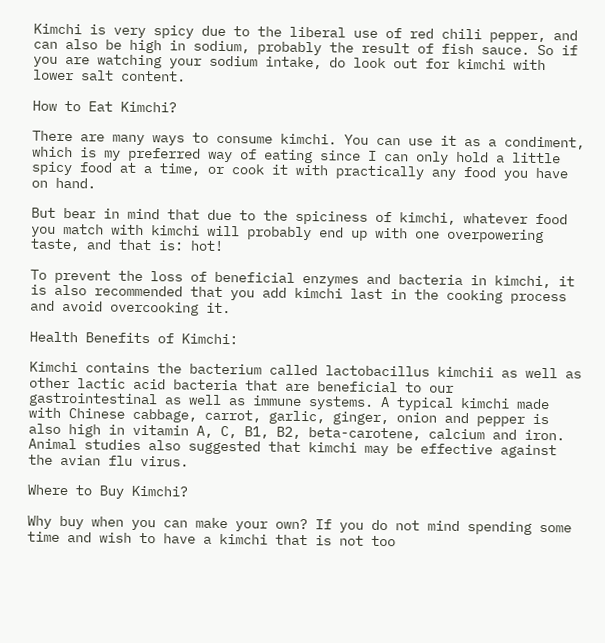Kimchi is very spicy due to the liberal use of red chili pepper, and can also be high in sodium, probably the result of fish sauce. So if you are watching your sodium intake, do look out for kimchi with lower salt content.

How to Eat Kimchi?

There are many ways to consume kimchi. You can use it as a condiment, which is my preferred way of eating since I can only hold a little spicy food at a time, or cook it with practically any food you have on hand.

But bear in mind that due to the spiciness of kimchi, whatever food you match with kimchi will probably end up with one overpowering taste, and that is: hot!

To prevent the loss of beneficial enzymes and bacteria in kimchi, it is also recommended that you add kimchi last in the cooking process and avoid overcooking it.

Health Benefits of Kimchi:

Kimchi contains the bacterium called lactobacillus kimchii as well as other lactic acid bacteria that are beneficial to our gastrointestinal as well as immune systems. A typical kimchi made with Chinese cabbage, carrot, garlic, ginger, onion and pepper is also high in vitamin A, C, B1, B2, beta-carotene, calcium and iron. Animal studies also suggested that kimchi may be effective against the avian flu virus.

Where to Buy Kimchi?

Why buy when you can make your own? If you do not mind spending some time and wish to have a kimchi that is not too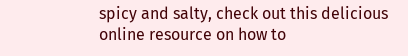spicy and salty, check out this delicious online resource on how to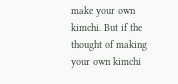make your own kimchi. But if the thought of making your own kimchi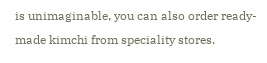is unimaginable, you can also order ready-made kimchi from speciality stores.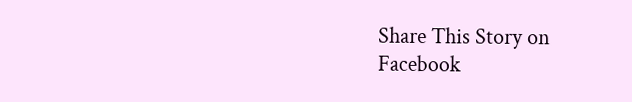Share This Story on Facebook